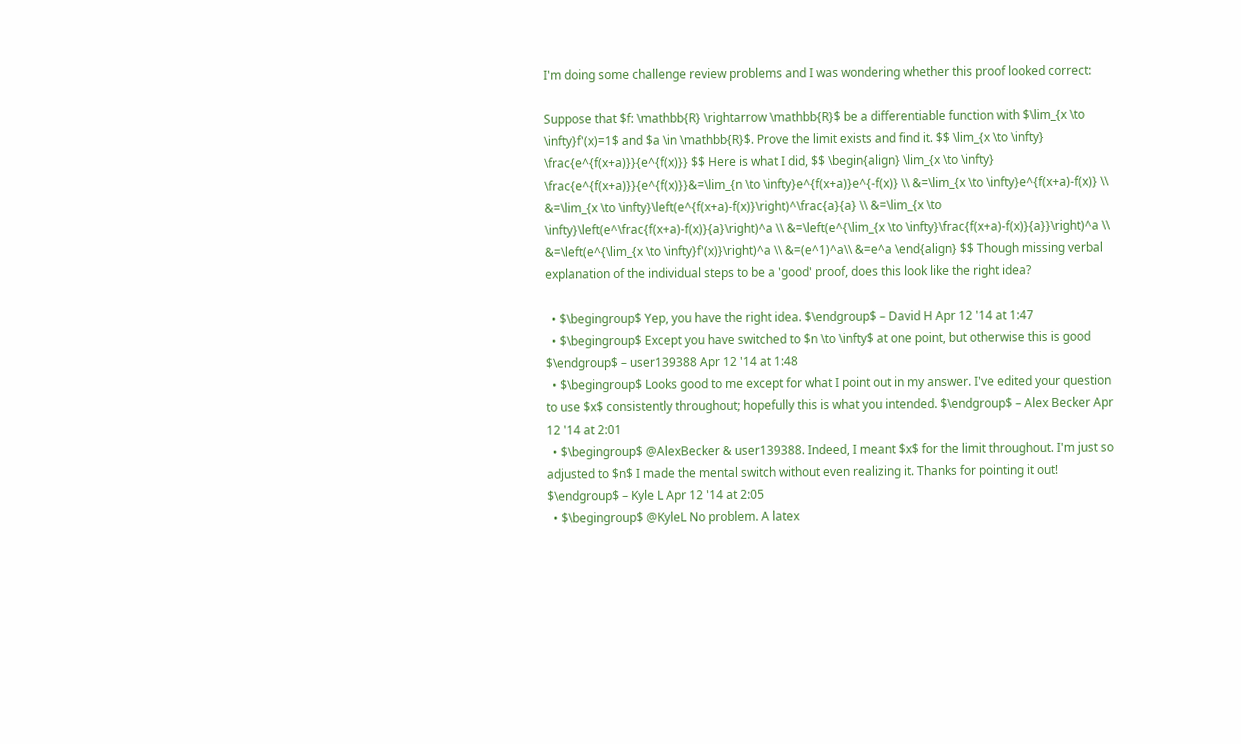I'm doing some challenge review problems and I was wondering whether this proof looked correct:

Suppose that $f: \mathbb{R} \rightarrow \mathbb{R}$ be a differentiable function with $\lim_{x \to \infty}f'(x)=1$ and $a \in \mathbb{R}$. Prove the limit exists and find it. $$ \lim_{x \to \infty} \frac{e^{f(x+a)}}{e^{f(x)}} $$ Here is what I did, $$ \begin{align} \lim_{x \to \infty} \frac{e^{f(x+a)}}{e^{f(x)}}&=\lim_{n \to \infty}e^{f(x+a)}e^{-f(x)} \\ &=\lim_{x \to \infty}e^{f(x+a)-f(x)} \\ &=\lim_{x \to \infty}\left(e^{f(x+a)-f(x)}\right)^\frac{a}{a} \\ &=\lim_{x \to \infty}\left(e^\frac{f(x+a)-f(x)}{a}\right)^a \\ &=\left(e^{\lim_{x \to \infty}\frac{f(x+a)-f(x)}{a}}\right)^a \\ &=\left(e^{\lim_{x \to \infty}f'(x)}\right)^a \\ &=(e^1)^a\\ &=e^a \end{align} $$ Though missing verbal explanation of the individual steps to be a 'good' proof, does this look like the right idea?

  • $\begingroup$ Yep, you have the right idea. $\endgroup$ – David H Apr 12 '14 at 1:47
  • $\begingroup$ Except you have switched to $n \to \infty$ at one point, but otherwise this is good $\endgroup$ – user139388 Apr 12 '14 at 1:48
  • $\begingroup$ Looks good to me except for what I point out in my answer. I've edited your question to use $x$ consistently throughout; hopefully this is what you intended. $\endgroup$ – Alex Becker Apr 12 '14 at 2:01
  • $\begingroup$ @AlexBecker & user139388. Indeed, I meant $x$ for the limit throughout. I'm just so adjusted to $n$ I made the mental switch without even realizing it. Thanks for pointing it out! $\endgroup$ – Kyle L Apr 12 '14 at 2:05
  • $\begingroup$ @KyleL No problem. A latex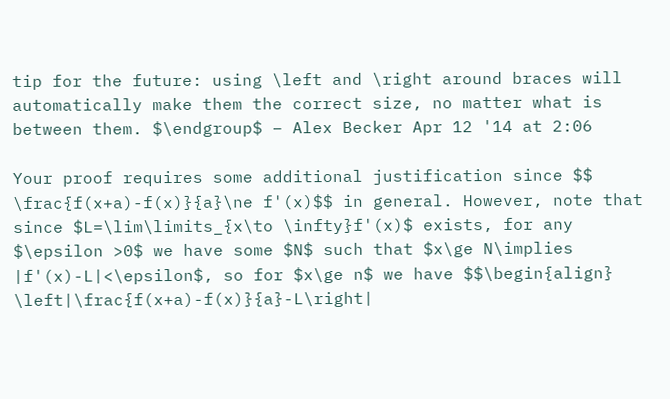tip for the future: using \left and \right around braces will automatically make them the correct size, no matter what is between them. $\endgroup$ – Alex Becker Apr 12 '14 at 2:06

Your proof requires some additional justification since $$ \frac{f(x+a)-f(x)}{a}\ne f'(x)$$ in general. However, note that since $L=\lim\limits_{x\to \infty}f'(x)$ exists, for any $\epsilon >0$ we have some $N$ such that $x\ge N\implies |f'(x)-L|<\epsilon$, so for $x\ge n$ we have $$\begin{align} \left|\frac{f(x+a)-f(x)}{a}-L\right|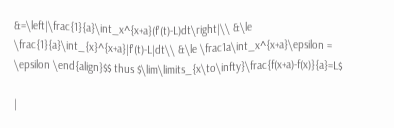&=\left|\frac{1}{a}\int_x^{x+a}(f'(t)-L)dt\right|\\ &\le \frac{1}{a}\int_{x}^{x+a}|f'(t)-L|dt\\ &\le \frac1a\int_x^{x+a}\epsilon = \epsilon \end{align}$$ thus $\lim\limits_{x\to\infty}\frac{f(x+a)-f(x)}{a}=L$

|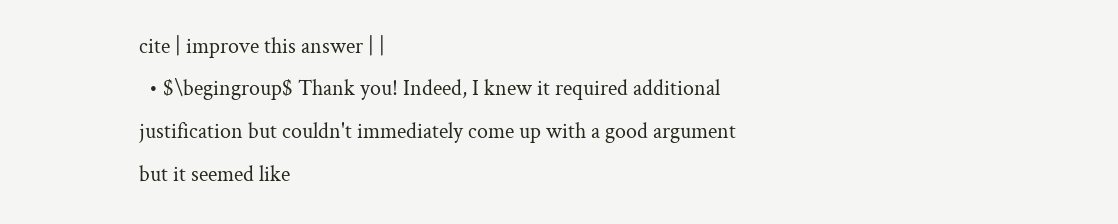cite | improve this answer | |
  • $\begingroup$ Thank you! Indeed, I knew it required additional justification but couldn't immediately come up with a good argument but it seemed like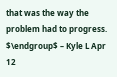that was the way the problem had to progress. $\endgroup$ – Kyle L Apr 12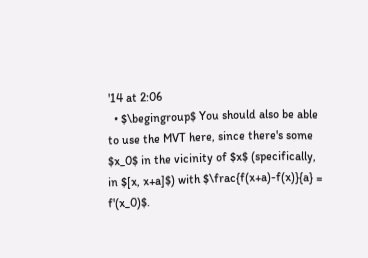'14 at 2:06
  • $\begingroup$ You should also be able to use the MVT here, since there's some $x_0$ in the vicinity of $x$ (specifically, in $[x, x+a]$) with $\frac{f(x+a)-f(x)}{a} = f'(x_0)$.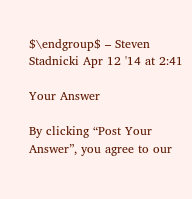$\endgroup$ – Steven Stadnicki Apr 12 '14 at 2:41

Your Answer

By clicking “Post Your Answer”, you agree to our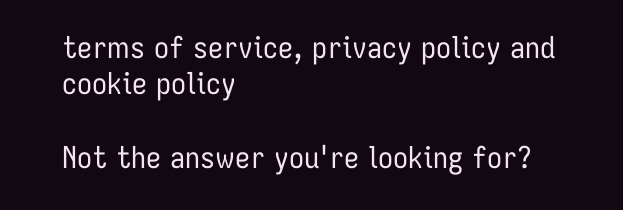terms of service, privacy policy and cookie policy

Not the answer you're looking for?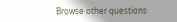Browse other questions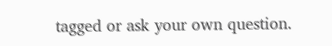tagged or ask your own question.